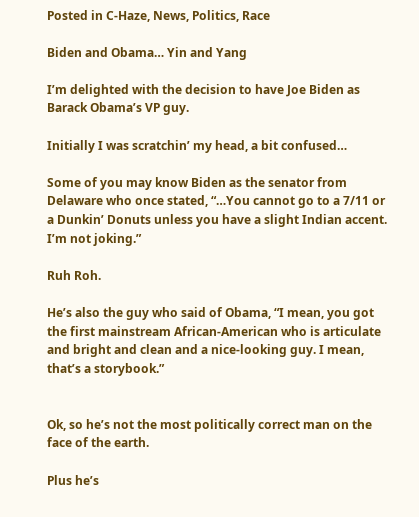Posted in C-Haze, News, Politics, Race

Biden and Obama… Yin and Yang

I’m delighted with the decision to have Joe Biden as Barack Obama’s VP guy.

Initially I was scratchin’ my head, a bit confused…

Some of you may know Biden as the senator from Delaware who once stated, “…You cannot go to a 7/11 or a Dunkin’ Donuts unless you have a slight Indian accent. I’m not joking.”

Ruh Roh.

He’s also the guy who said of Obama, “I mean, you got the first mainstream African-American who is articulate and bright and clean and a nice-looking guy. I mean, that’s a storybook.”


Ok, so he’s not the most politically correct man on the face of the earth.

Plus he’s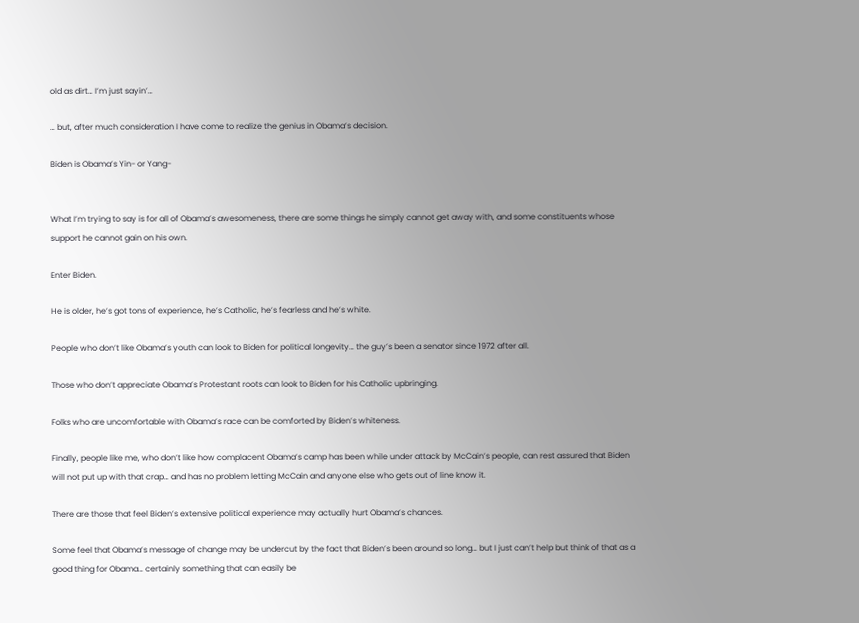old as dirt… I’m just sayin’…

… but, after much consideration I have come to realize the genius in Obama’s decision.

Biden is Obama’s Yin- or Yang-


What I’m trying to say is for all of Obama’s awesomeness, there are some things he simply cannot get away with, and some constituents whose support he cannot gain on his own.

Enter Biden.

He is older, he’s got tons of experience, he’s Catholic, he’s fearless and he’s white.

People who don’t like Obama’s youth can look to Biden for political longevity… the guy’s been a senator since 1972 after all.

Those who don’t appreciate Obama’s Protestant roots can look to Biden for his Catholic upbringing.

Folks who are uncomfortable with Obama’s race can be comforted by Biden’s whiteness.

Finally, people like me, who don’t like how complacent Obama’s camp has been while under attack by McCain’s people, can rest assured that Biden will not put up with that crap… and has no problem letting McCain and anyone else who gets out of line know it.

There are those that feel Biden’s extensive political experience may actually hurt Obama’s chances.

Some feel that Obama’s message of change may be undercut by the fact that Biden’s been around so long… but I just can’t help but think of that as a good thing for Obama… certainly something that can easily be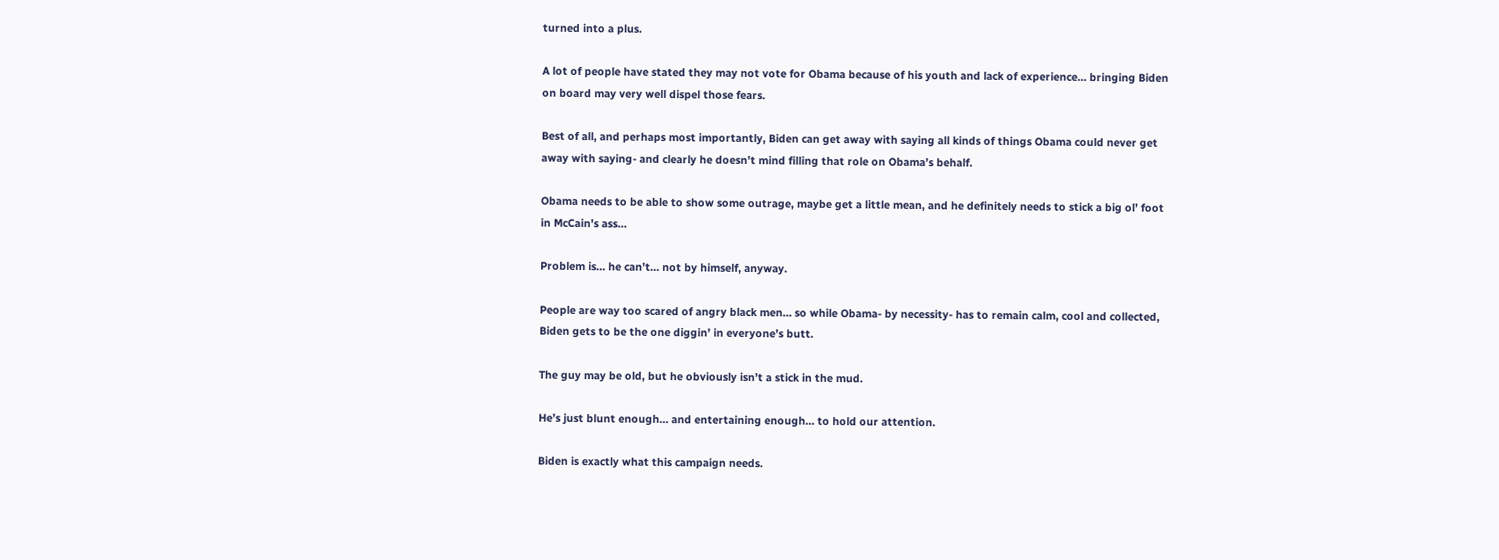turned into a plus.

A lot of people have stated they may not vote for Obama because of his youth and lack of experience… bringing Biden on board may very well dispel those fears.

Best of all, and perhaps most importantly, Biden can get away with saying all kinds of things Obama could never get away with saying- and clearly he doesn’t mind filling that role on Obama’s behalf.

Obama needs to be able to show some outrage, maybe get a little mean, and he definitely needs to stick a big ol’ foot in McCain’s ass…

Problem is… he can’t… not by himself, anyway.

People are way too scared of angry black men… so while Obama- by necessity- has to remain calm, cool and collected, Biden gets to be the one diggin’ in everyone’s butt.

The guy may be old, but he obviously isn’t a stick in the mud.

He’s just blunt enough… and entertaining enough… to hold our attention.

Biden is exactly what this campaign needs.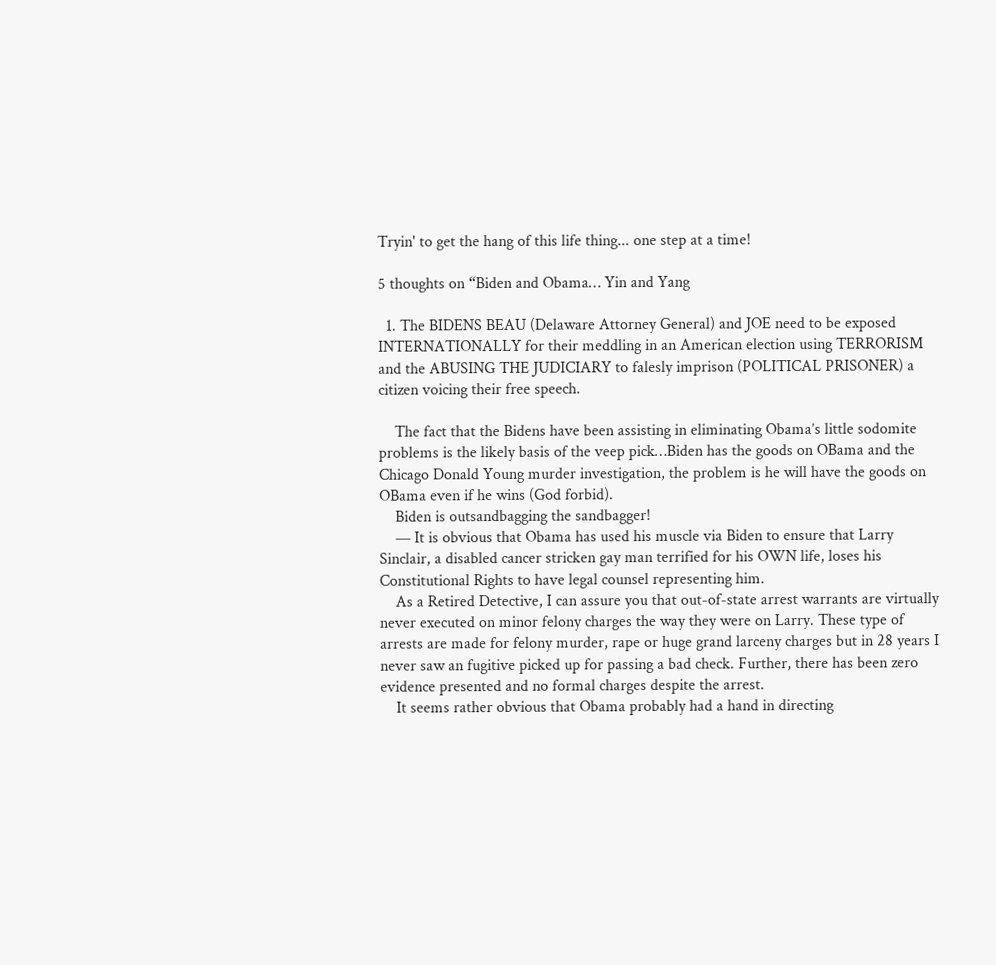Tryin' to get the hang of this life thing... one step at a time!

5 thoughts on “Biden and Obama… Yin and Yang

  1. The BIDENS BEAU (Delaware Attorney General) and JOE need to be exposed INTERNATIONALLY for their meddling in an American election using TERRORISM and the ABUSING THE JUDICIARY to falesly imprison (POLITICAL PRISONER) a citizen voicing their free speech.

    The fact that the Bidens have been assisting in eliminating Obama’s little sodomite problems is the likely basis of the veep pick…Biden has the goods on OBama and the Chicago Donald Young murder investigation, the problem is he will have the goods on OBama even if he wins (God forbid).
    Biden is outsandbagging the sandbagger!
    — It is obvious that Obama has used his muscle via Biden to ensure that Larry Sinclair, a disabled cancer stricken gay man terrified for his OWN life, loses his Constitutional Rights to have legal counsel representing him.
    As a Retired Detective, I can assure you that out-of-state arrest warrants are virtually never executed on minor felony charges the way they were on Larry. These type of arrests are made for felony murder, rape or huge grand larceny charges but in 28 years I never saw an fugitive picked up for passing a bad check. Further, there has been zero evidence presented and no formal charges despite the arrest.
    It seems rather obvious that Obama probably had a hand in directing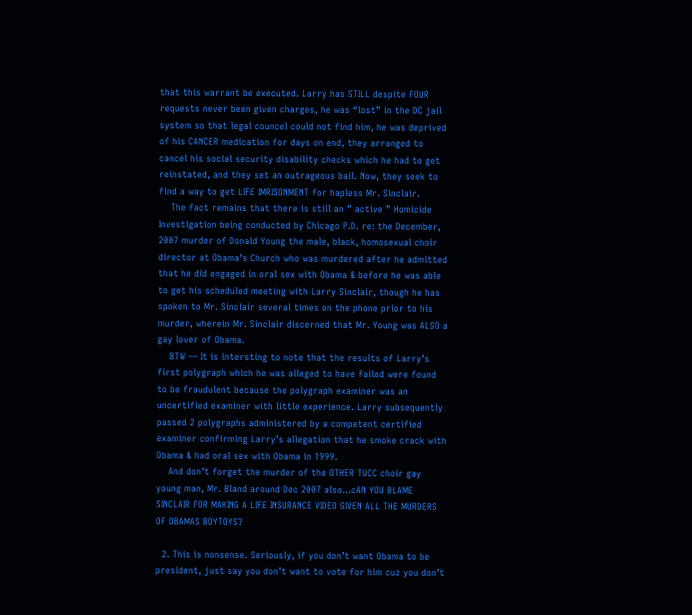that this warrant be executed. Larry has STILL despite FOUR requests never been given charges, he was “lost” in the DC jail system so that legal councel could not find him, he was deprived of his CANCER medication for days on end, they arranged to cancel his social security disability checks which he had to get reinstated, and they set an outrageous bail. Now, they seek to find a way to get LIFE IMRISONMENT for hapless Mr. Sinclair.
    The fact remains that there is still an ” active ” Homicide Investigation being conducted by Chicago P.D. re: the December, 2007 murder of Donald Young the male, black, homosexual choir director at Obama’s Church who was murdered after he admitted that he did engaged in oral sex with Obama & before he was able to get his scheduled meeting with Larry Sinclair, though he has spoken to Mr. Sinclair several times on the phone prior to his murder, wherein Mr. Sinclair discerned that Mr. Young was ALSO a gay lover of Obama.
    BTW — It is intersting to note that the results of Larry’s first polygraph which he was alleged to have failed were found to be fraudulent because the polygraph examiner was an uncertified examiner with little experience. Larry subsequently passed 2 polygraphs administered by a competent certified examiner confirming Larry’s allegation that he smoke crack with Obama & had oral sex with Obama in 1999.
    And don’t forget the murder of the OTHER TUCC choir gay young man, Mr. Bland around Dec 2007 also…cAN YOU BLAME SINCLAIR FOR MAKING A LIFE INSURANCE VIDEO GIVEN ALL THE MURDERS OF OBAMAS BOYTOYS?

  2. This is nonsense. Seriously, if you don’t want Obama to be president, just say you don’t want to vote for him cuz you don’t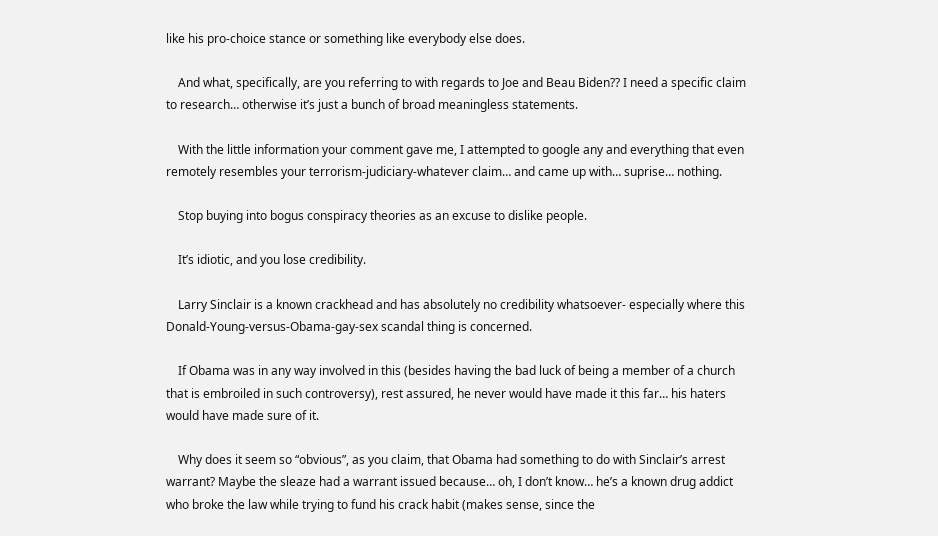like his pro-choice stance or something like everybody else does.

    And what, specifically, are you referring to with regards to Joe and Beau Biden?? I need a specific claim to research… otherwise it’s just a bunch of broad meaningless statements.

    With the little information your comment gave me, I attempted to google any and everything that even remotely resembles your terrorism-judiciary-whatever claim… and came up with… suprise… nothing.

    Stop buying into bogus conspiracy theories as an excuse to dislike people.

    It’s idiotic, and you lose credibility.

    Larry Sinclair is a known crackhead and has absolutely no credibility whatsoever- especially where this Donald-Young-versus-Obama-gay-sex scandal thing is concerned.

    If Obama was in any way involved in this (besides having the bad luck of being a member of a church that is embroiled in such controversy), rest assured, he never would have made it this far… his haters would have made sure of it.

    Why does it seem so “obvious”, as you claim, that Obama had something to do with Sinclair’s arrest warrant? Maybe the sleaze had a warrant issued because… oh, I don’t know… he’s a known drug addict who broke the law while trying to fund his crack habit (makes sense, since the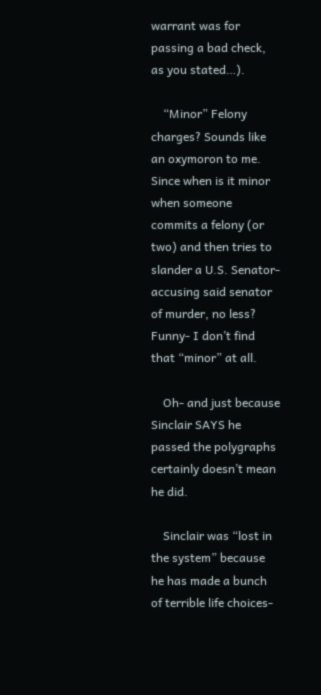warrant was for passing a bad check, as you stated…).

    “Minor” Felony charges? Sounds like an oxymoron to me. Since when is it minor when someone commits a felony (or two) and then tries to slander a U.S. Senator- accusing said senator of murder, no less? Funny- I don’t find that “minor” at all.

    Oh- and just because Sinclair SAYS he passed the polygraphs certainly doesn’t mean he did.

    Sinclair was “lost in the system” because he has made a bunch of terrible life choices-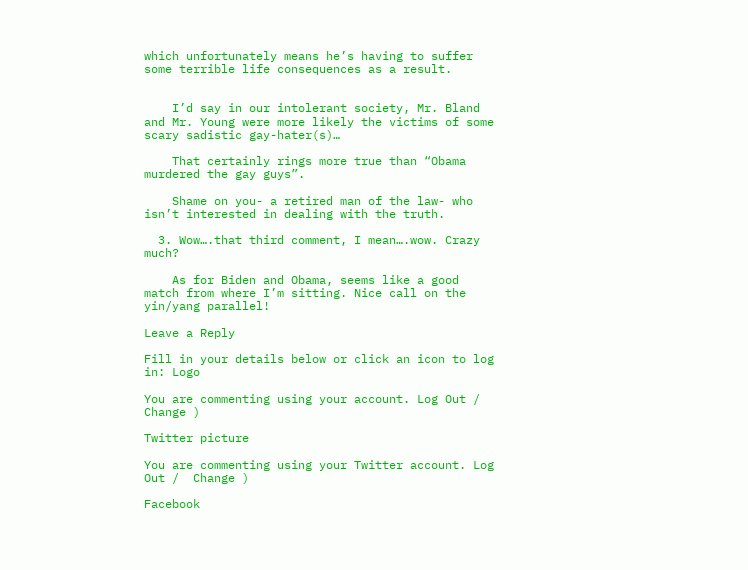which unfortunately means he’s having to suffer some terrible life consequences as a result.


    I’d say in our intolerant society, Mr. Bland and Mr. Young were more likely the victims of some scary sadistic gay-hater(s)…

    That certainly rings more true than “Obama murdered the gay guys”.

    Shame on you- a retired man of the law- who isn’t interested in dealing with the truth.

  3. Wow….that third comment, I mean….wow. Crazy much?

    As for Biden and Obama, seems like a good match from where I’m sitting. Nice call on the yin/yang parallel!

Leave a Reply

Fill in your details below or click an icon to log in: Logo

You are commenting using your account. Log Out /  Change )

Twitter picture

You are commenting using your Twitter account. Log Out /  Change )

Facebook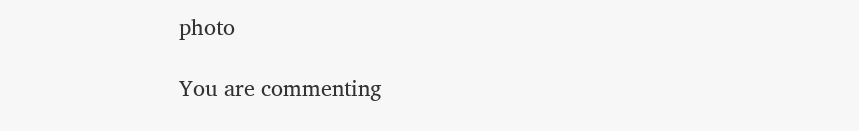photo

You are commenting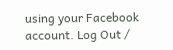using your Facebook account. Log Out /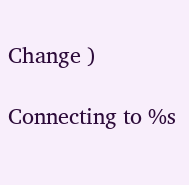Change )

Connecting to %s